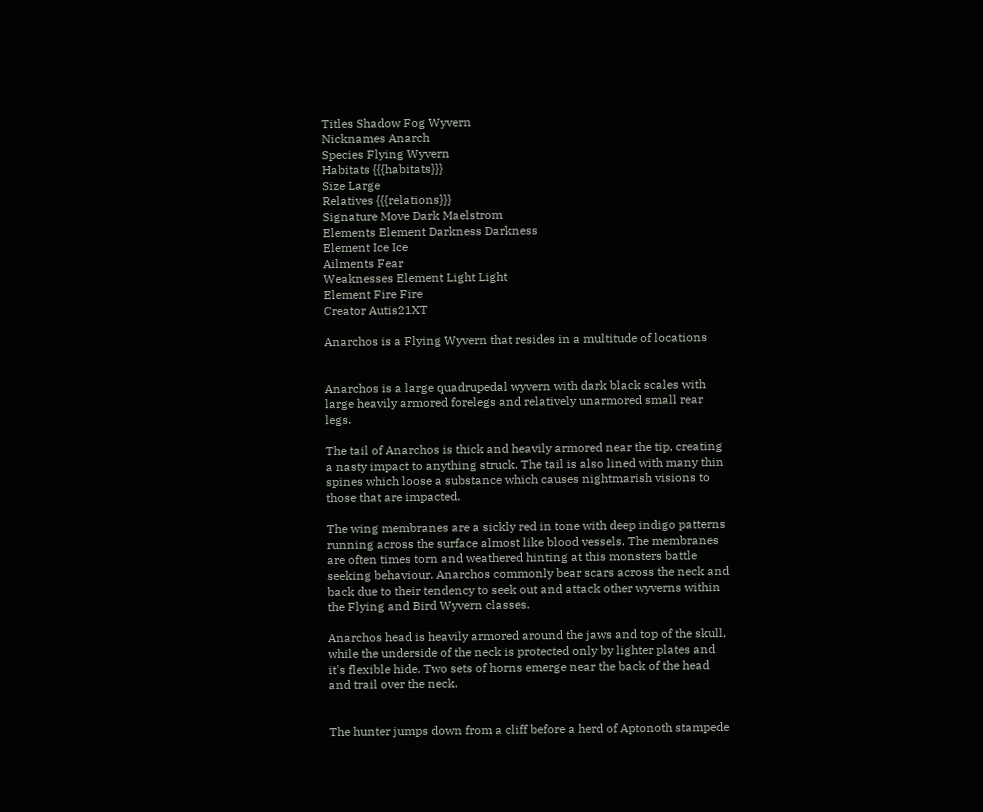Titles Shadow Fog Wyvern
Nicknames Anarch
Species Flying Wyvern
Habitats {{{habitats}}}
Size Large
Relatives {{{relations}}}
Signature Move Dark Maelstrom
Elements Element Darkness Darkness
Element Ice Ice
Ailments Fear
Weaknesses Element Light Light
Element Fire Fire
Creator Autis21XT

Anarchos is a Flying Wyvern that resides in a multitude of locations


Anarchos is a large quadrupedal wyvern with dark black scales with large heavily armored forelegs and relatively unarmored small rear legs.

The tail of Anarchos is thick and heavily armored near the tip, creating a nasty impact to anything struck. The tail is also lined with many thin spines which loose a substance which causes nightmarish visions to those that are impacted.

The wing membranes are a sickly red in tone with deep indigo patterns running across the surface almost like blood vessels. The membranes are often times torn and weathered hinting at this monsters battle seeking behaviour. Anarchos commonly bear scars across the neck and back due to their tendency to seek out and attack other wyverns within the Flying and Bird Wyvern classes.

Anarchos head is heavily armored around the jaws and top of the skull, while the underside of the neck is protected only by lighter plates and it's flexible hide. Two sets of horns emerge near the back of the head and trail over the neck.


The hunter jumps down from a cliff before a herd of Aptonoth stampede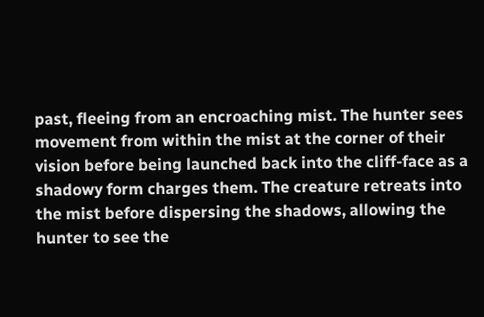past, fleeing from an encroaching mist. The hunter sees movement from within the mist at the corner of their vision before being launched back into the cliff-face as a shadowy form charges them. The creature retreats into the mist before dispersing the shadows, allowing the hunter to see the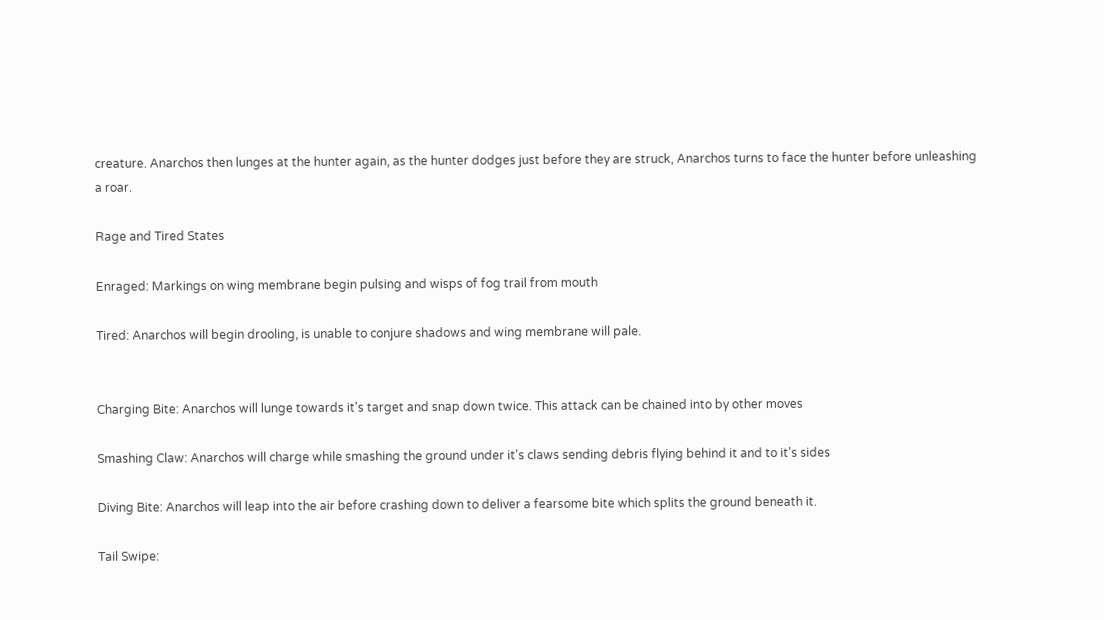creature. Anarchos then lunges at the hunter again, as the hunter dodges just before they are struck, Anarchos turns to face the hunter before unleashing a roar.

Rage and Tired States

Enraged: Markings on wing membrane begin pulsing and wisps of fog trail from mouth

Tired: Anarchos will begin drooling, is unable to conjure shadows and wing membrane will pale.


Charging Bite: Anarchos will lunge towards it's target and snap down twice. This attack can be chained into by other moves

Smashing Claw: Anarchos will charge while smashing the ground under it's claws sending debris flying behind it and to it's sides

Diving Bite: Anarchos will leap into the air before crashing down to deliver a fearsome bite which splits the ground beneath it.

Tail Swipe: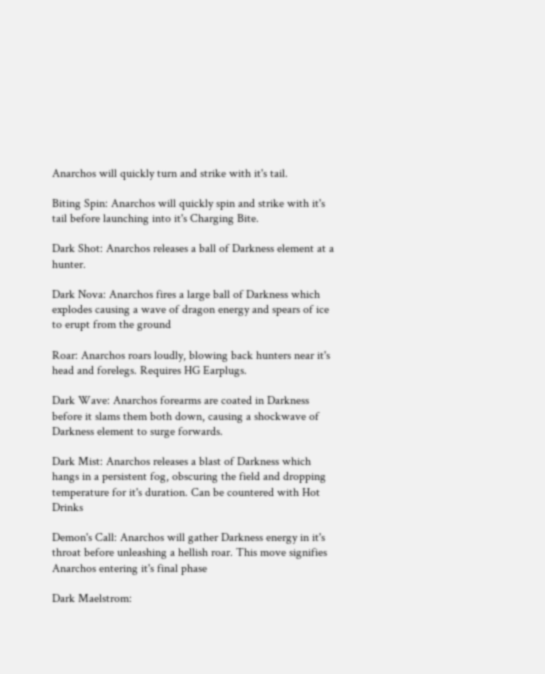Anarchos will quickly turn and strike with it's tail.

Biting Spin: Anarchos will quickly spin and strike with it's tail before launching into it's Charging Bite.

Dark Shot: Anarchos releases a ball of Darkness element at a hunter.

Dark Nova: Anarchos fires a large ball of Darkness which explodes causing a wave of dragon energy and spears of ice to erupt from the ground

Roar: Anarchos roars loudly, blowing back hunters near it's head and forelegs. Requires HG Earplugs.

Dark Wave: Anarchos forearms are coated in Darkness before it slams them both down, causing a shockwave of Darkness element to surge forwards.

Dark Mist: Anarchos releases a blast of Darkness which hangs in a persistent fog, obscuring the field and dropping temperature for it's duration. Can be countered with Hot Drinks

Demon's Call: Anarchos will gather Darkness energy in it's throat before unleashing a hellish roar. This move signifies Anarchos entering it's final phase

Dark Maelstrom: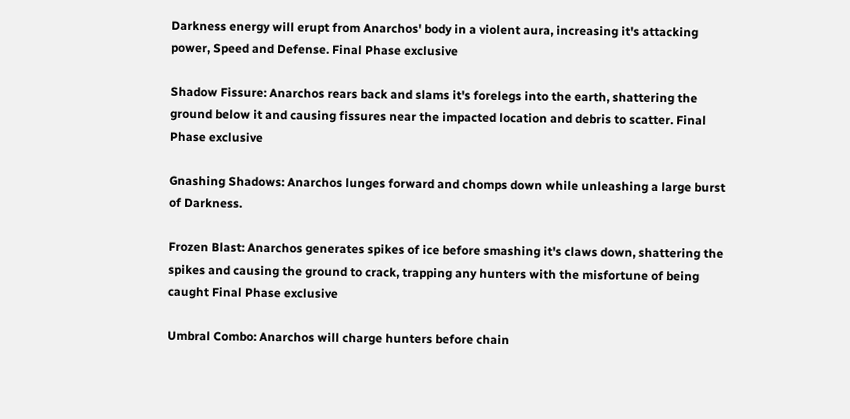Darkness energy will erupt from Anarchos' body in a violent aura, increasing it's attacking power, Speed and Defense. Final Phase exclusive

Shadow Fissure: Anarchos rears back and slams it's forelegs into the earth, shattering the ground below it and causing fissures near the impacted location and debris to scatter. Final Phase exclusive

Gnashing Shadows: Anarchos lunges forward and chomps down while unleashing a large burst of Darkness.

Frozen Blast: Anarchos generates spikes of ice before smashing it's claws down, shattering the spikes and causing the ground to crack, trapping any hunters with the misfortune of being caught Final Phase exclusive

Umbral Combo: Anarchos will charge hunters before chain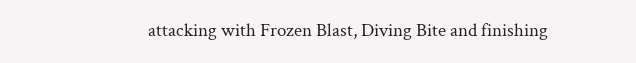attacking with Frozen Blast, Diving Bite and finishing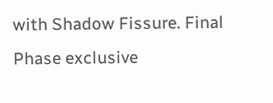with Shadow Fissure. Final Phase exclusive